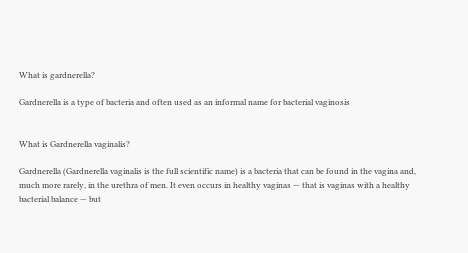What is gardnerella?

Gardnerella is a type of bacteria and often used as an informal name for bacterial vaginosis


What is Gardnerella vaginalis?

Gardnerella (Gardnerella vaginalis is the full scientific name) is a bacteria that can be found in the vagina and, much more rarely, in the urethra of men. It even occurs in healthy vaginas — that is vaginas with a healthy bacterial balance — but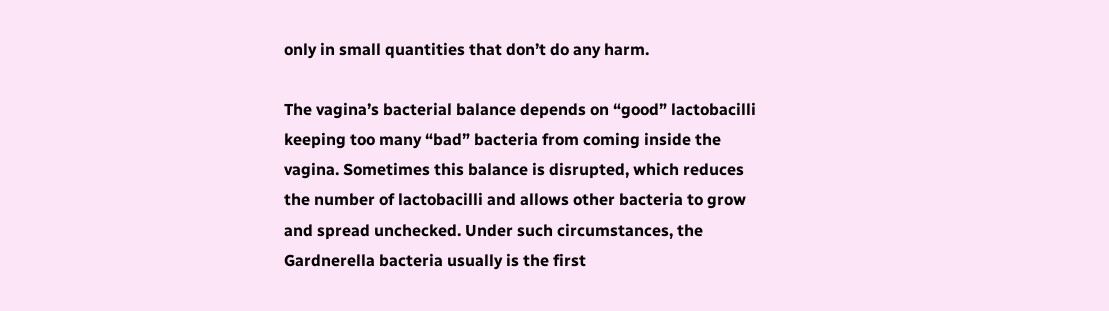only in small quantities that don’t do any harm.

The vagina’s bacterial balance depends on “good” lactobacilli keeping too many “bad” bacteria from coming inside the vagina. Sometimes this balance is disrupted, which reduces the number of lactobacilli and allows other bacteria to grow and spread unchecked. Under such circumstances, the Gardnerella bacteria usually is the first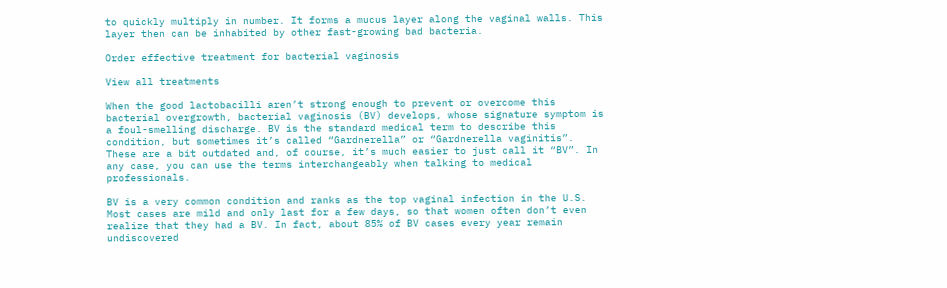to quickly multiply in number. It forms a mucus layer along the vaginal walls. This layer then can be inhabited by other fast-growing bad bacteria.

Order effective treatment for bacterial vaginosis

View all treatments

When the good lactobacilli aren’t strong enough to prevent or overcome this bacterial overgrowth, bacterial vaginosis (BV) develops, whose signature symptom is a foul-smelling discharge. BV is the standard medical term to describe this condition, but sometimes it’s called “Gardnerella” or “Gardnerella vaginitis”. These are a bit outdated and, of course, it’s much easier to just call it “BV”. In any case, you can use the terms interchangeably when talking to medical professionals.

BV is a very common condition and ranks as the top vaginal infection in the U.S. Most cases are mild and only last for a few days, so that women often don’t even realize that they had a BV. In fact, about 85% of BV cases every year remain undiscovered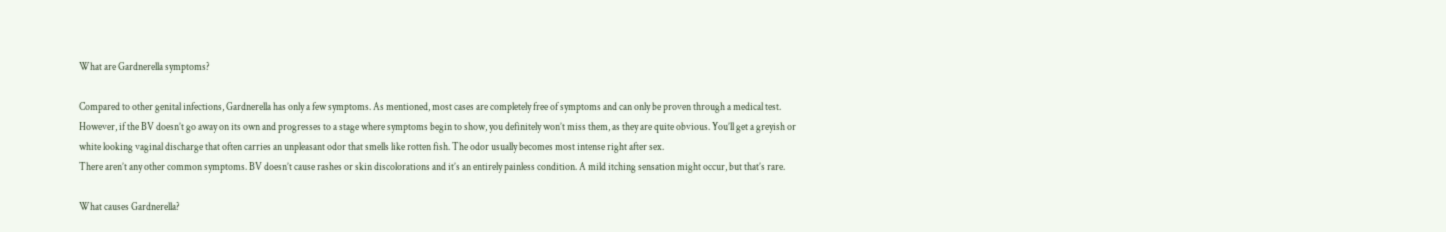What are Gardnerella symptoms?

Compared to other genital infections, Gardnerella has only a few symptoms. As mentioned, most cases are completely free of symptoms and can only be proven through a medical test.  However, if the BV doesn’t go away on its own and progresses to a stage where symptoms begin to show, you definitely won’t miss them, as they are quite obvious. You’ll get a greyish or white looking vaginal discharge that often carries an unpleasant odor that smells like rotten fish. The odor usually becomes most intense right after sex.
There aren’t any other common symptoms. BV doesn’t cause rashes or skin discolorations and it’s an entirely painless condition. A mild itching sensation might occur, but that’s rare.

What causes Gardnerella?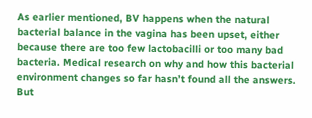As earlier mentioned, BV happens when the natural bacterial balance in the vagina has been upset, either because there are too few lactobacilli or too many bad bacteria. Medical research on why and how this bacterial environment changes so far hasn’t found all the answers. But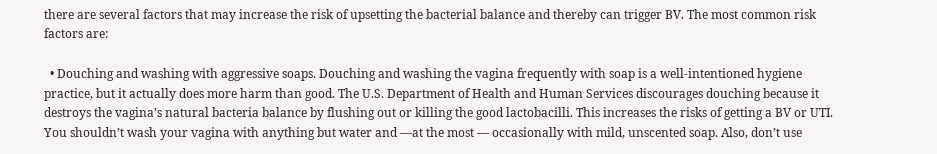there are several factors that may increase the risk of upsetting the bacterial balance and thereby can trigger BV. The most common risk factors are:

  • Douching and washing with aggressive soaps. Douching and washing the vagina frequently with soap is a well-intentioned hygiene practice, but it actually does more harm than good. The U.S. Department of Health and Human Services discourages douching because it destroys the vagina’s natural bacteria balance by flushing out or killing the good lactobacilli. This increases the risks of getting a BV or UTI. You shouldn’t wash your vagina with anything but water and —at the most — occasionally with mild, unscented soap. Also, don’t use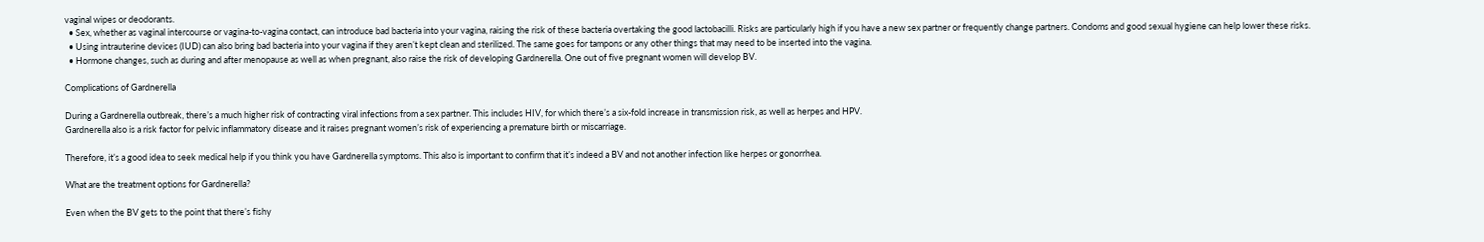vaginal wipes or deodorants.
  • Sex, whether as vaginal intercourse or vagina-to-vagina contact, can introduce bad bacteria into your vagina, raising the risk of these bacteria overtaking the good lactobacilli. Risks are particularly high if you have a new sex partner or frequently change partners. Condoms and good sexual hygiene can help lower these risks.
  • Using intrauterine devices (IUD) can also bring bad bacteria into your vagina if they aren’t kept clean and sterilized. The same goes for tampons or any other things that may need to be inserted into the vagina.
  • Hormone changes, such as during and after menopause as well as when pregnant, also raise the risk of developing Gardnerella. One out of five pregnant women will develop BV.

Complications of Gardnerella

During a Gardnerella outbreak, there’s a much higher risk of contracting viral infections from a sex partner. This includes HIV, for which there’s a six-fold increase in transmission risk, as well as herpes and HPV.
Gardnerella also is a risk factor for pelvic inflammatory disease and it raises pregnant women’s risk of experiencing a premature birth or miscarriage.

Therefore, it’s a good idea to seek medical help if you think you have Gardnerella symptoms. This also is important to confirm that it’s indeed a BV and not another infection like herpes or gonorrhea.

What are the treatment options for Gardnerella?

Even when the BV gets to the point that there’s fishy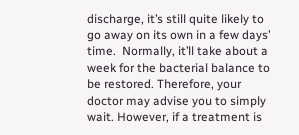discharge, it’s still quite likely to go away on its own in a few days’ time.  Normally, it’ll take about a week for the bacterial balance to be restored. Therefore, your doctor may advise you to simply wait. However, if a treatment is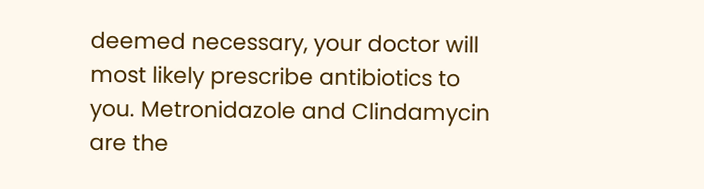deemed necessary, your doctor will most likely prescribe antibiotics to you. Metronidazole and Clindamycin are the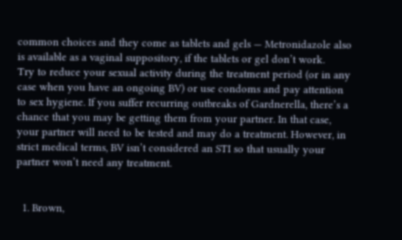common choices and they come as tablets and gels — Metronidazole also is available as a vaginal suppository, if the tablets or gel don’t work.
Try to reduce your sexual activity during the treatment period (or in any case when you have an ongoing BV) or use condoms and pay attention to sex hygiene. If you suffer recurring outbreaks of Gardnerella, there’s a chance that you may be getting them from your partner. In that case, your partner will need to be tested and may do a treatment. However, in strict medical terms, BV isn’t considered an STI so that usually your partner won’t need any treatment.


  1. Brown,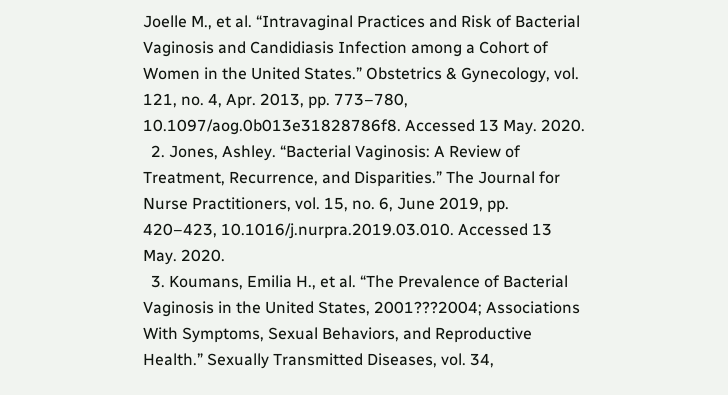Joelle M., et al. “Intravaginal Practices and Risk of Bacterial Vaginosis and Candidiasis Infection among a Cohort of Women in the United States.” Obstetrics & Gynecology, vol. 121, no. 4, Apr. 2013, pp. 773–780, 10.1097/aog.0b013e31828786f8. Accessed 13 May. 2020.
  2. Jones, Ashley. “Bacterial Vaginosis: A Review of Treatment, Recurrence, and Disparities.” The Journal for Nurse Practitioners, vol. 15, no. 6, June 2019, pp. 420–423, 10.1016/j.nurpra.2019.03.010. Accessed 13 May. 2020.
  3. Koumans, Emilia H., et al. “The Prevalence of Bacterial Vaginosis in the United States, 2001???2004; Associations With Symptoms, Sexual Behaviors, and Reproductive Health.” Sexually Transmitted Diseases, vol. 34,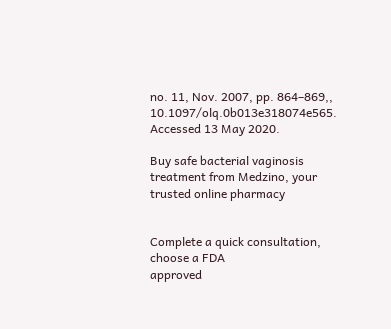no. 11, Nov. 2007, pp. 864–869,, 10.1097/olq.0b013e318074e565. Accessed 13 May 2020.

Buy safe bacterial vaginosis treatment from Medzino, your trusted online pharmacy


Complete a quick consultation, choose a FDA
approved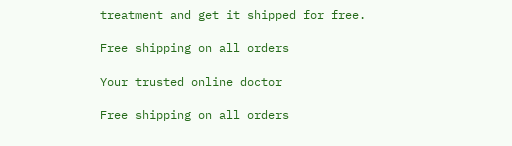treatment and get it shipped for free.

Free shipping on all orders

Your trusted online doctor

Free shipping on all orders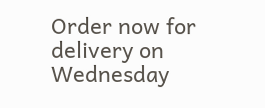Order now for delivery on Wednesday